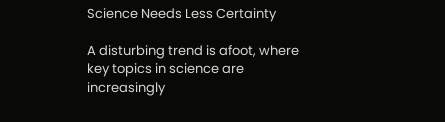Science Needs Less Certainty

A disturbing trend is afoot, where key topics in science are increasingly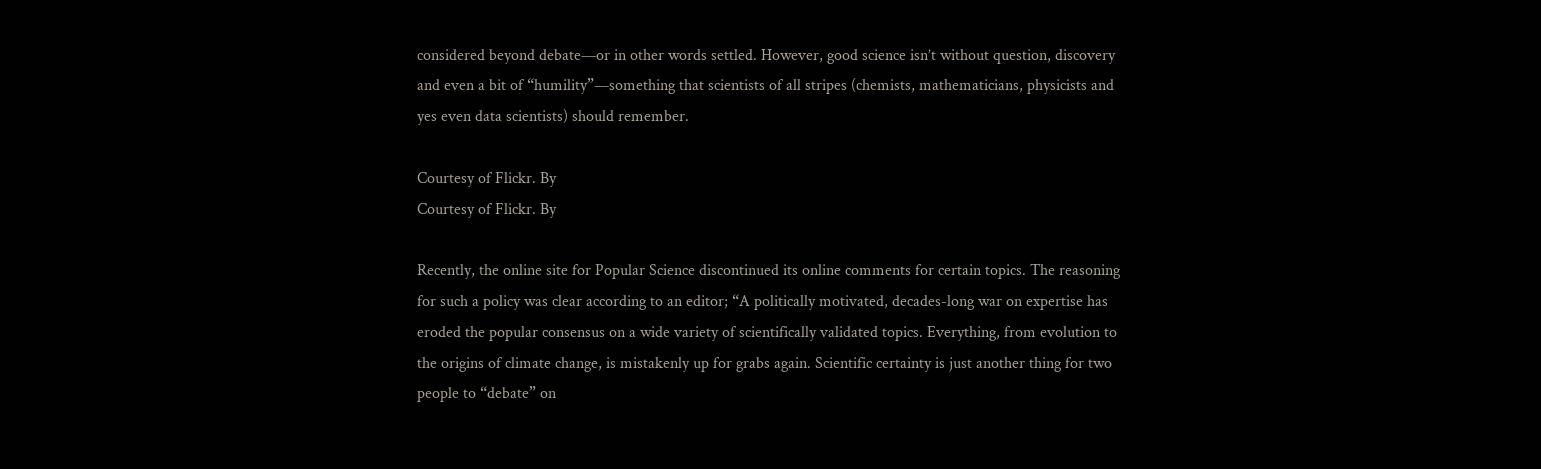considered beyond debate—or in other words settled. However, good science isn’t without question, discovery and even a bit of “humility”—something that scientists of all stripes (chemists, mathematicians, physicists and yes even data scientists) should remember.

Courtesy of Flickr. By
Courtesy of Flickr. By

Recently, the online site for Popular Science discontinued its online comments for certain topics. The reasoning for such a policy was clear according to an editor; “A politically motivated, decades-long war on expertise has eroded the popular consensus on a wide variety of scientifically validated topics. Everything, from evolution to the origins of climate change, is mistakenly up for grabs again. Scientific certainty is just another thing for two people to “debate” on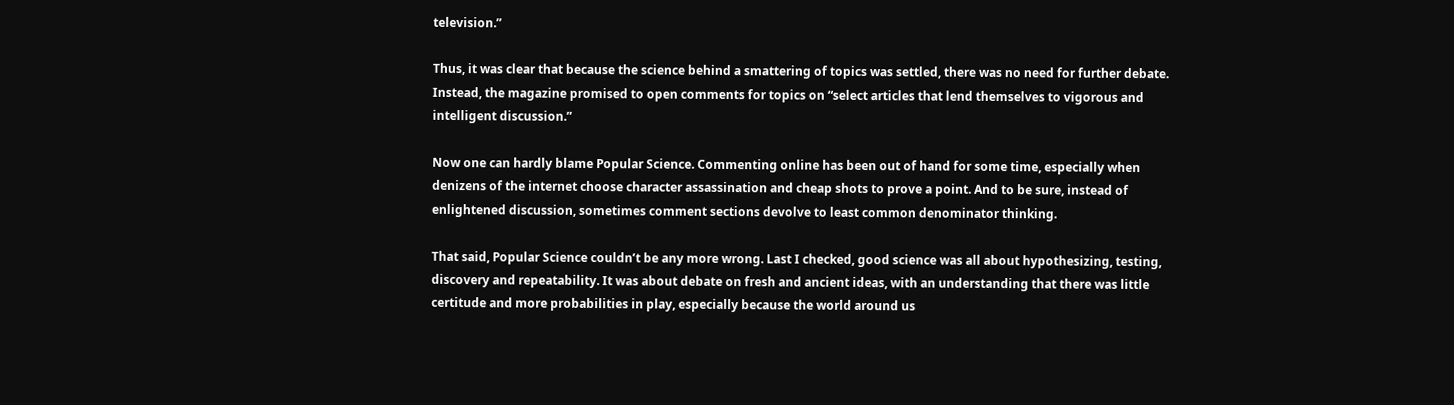television.”

Thus, it was clear that because the science behind a smattering of topics was settled, there was no need for further debate. Instead, the magazine promised to open comments for topics on “select articles that lend themselves to vigorous and intelligent discussion.”

Now one can hardly blame Popular Science. Commenting online has been out of hand for some time, especially when denizens of the internet choose character assassination and cheap shots to prove a point. And to be sure, instead of enlightened discussion, sometimes comment sections devolve to least common denominator thinking.

That said, Popular Science couldn’t be any more wrong. Last I checked, good science was all about hypothesizing, testing, discovery and repeatability. It was about debate on fresh and ancient ideas, with an understanding that there was little certitude and more probabilities in play, especially because the world around us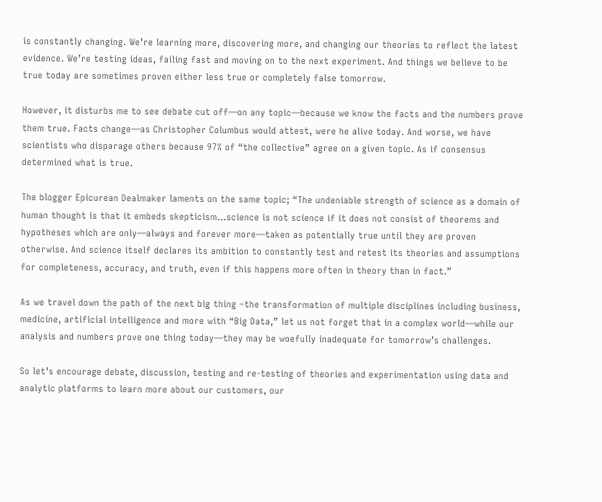is constantly changing. We’re learning more, discovering more, and changing our theories to reflect the latest evidence. We’re testing ideas, failing fast and moving on to the next experiment. And things we believe to be true today are sometimes proven either less true or completely false tomorrow.

However, it disturbs me to see debate cut off—on any topic—because we know the facts and the numbers prove them true. Facts change—as Christopher Columbus would attest, were he alive today. And worse, we have scientists who disparage others because 97% of “the collective” agree on a given topic. As if consensus determined what is true.

The blogger Epicurean Dealmaker laments on the same topic; “The undeniable strength of science as a domain of human thought is that it embeds skepticism…science is not science if it does not consist of theorems and hypotheses which are only—always and forever more—taken as potentially true until they are proven otherwise. And science itself declares its ambition to constantly test and retest its theories and assumptions for completeness, accuracy, and truth, even if this happens more often in theory than in fact.”

As we travel down the path of the next big thing –the transformation of multiple disciplines including business, medicine, artificial intelligence and more with “Big Data,” let us not forget that in a complex world—while our analysis and numbers prove one thing today—they may be woefully inadequate for tomorrow’s challenges.

So let’s encourage debate, discussion, testing and re-testing of theories and experimentation using data and analytic platforms to learn more about our customers, our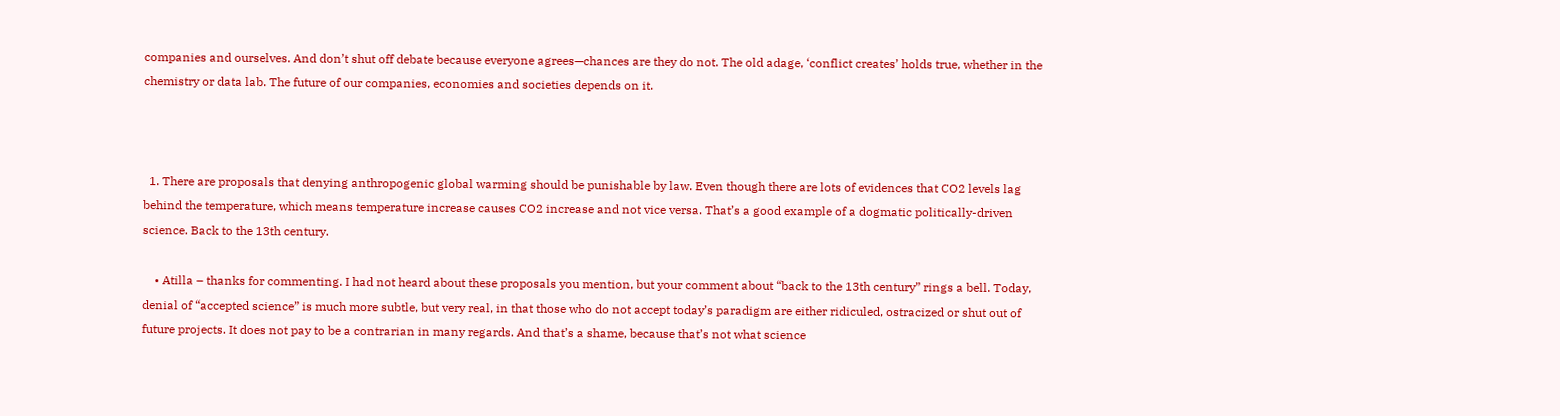companies and ourselves. And don’t shut off debate because everyone agrees—chances are they do not. The old adage, ‘conflict creates’ holds true, whether in the chemistry or data lab. The future of our companies, economies and societies depends on it.



  1. There are proposals that denying anthropogenic global warming should be punishable by law. Even though there are lots of evidences that CO2 levels lag behind the temperature, which means temperature increase causes CO2 increase and not vice versa. That’s a good example of a dogmatic politically-driven science. Back to the 13th century.

    • Atilla – thanks for commenting. I had not heard about these proposals you mention, but your comment about “back to the 13th century” rings a bell. Today, denial of “accepted science” is much more subtle, but very real, in that those who do not accept today’s paradigm are either ridiculed, ostracized or shut out of future projects. It does not pay to be a contrarian in many regards. And that’s a shame, because that’s not what science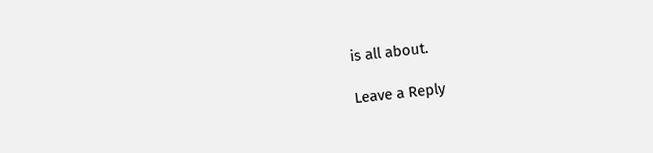is all about.

Leave a Reply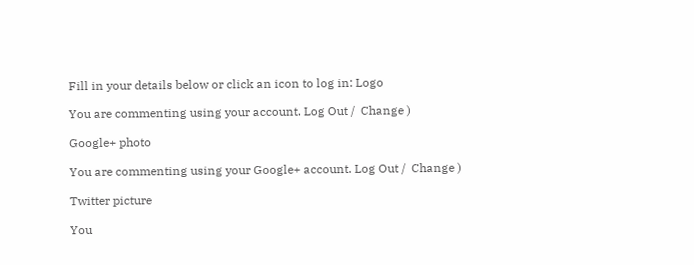Fill in your details below or click an icon to log in: Logo

You are commenting using your account. Log Out /  Change )

Google+ photo

You are commenting using your Google+ account. Log Out /  Change )

Twitter picture

You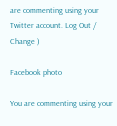are commenting using your Twitter account. Log Out /  Change )

Facebook photo

You are commenting using your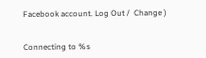Facebook account. Log Out /  Change )


Connecting to %s